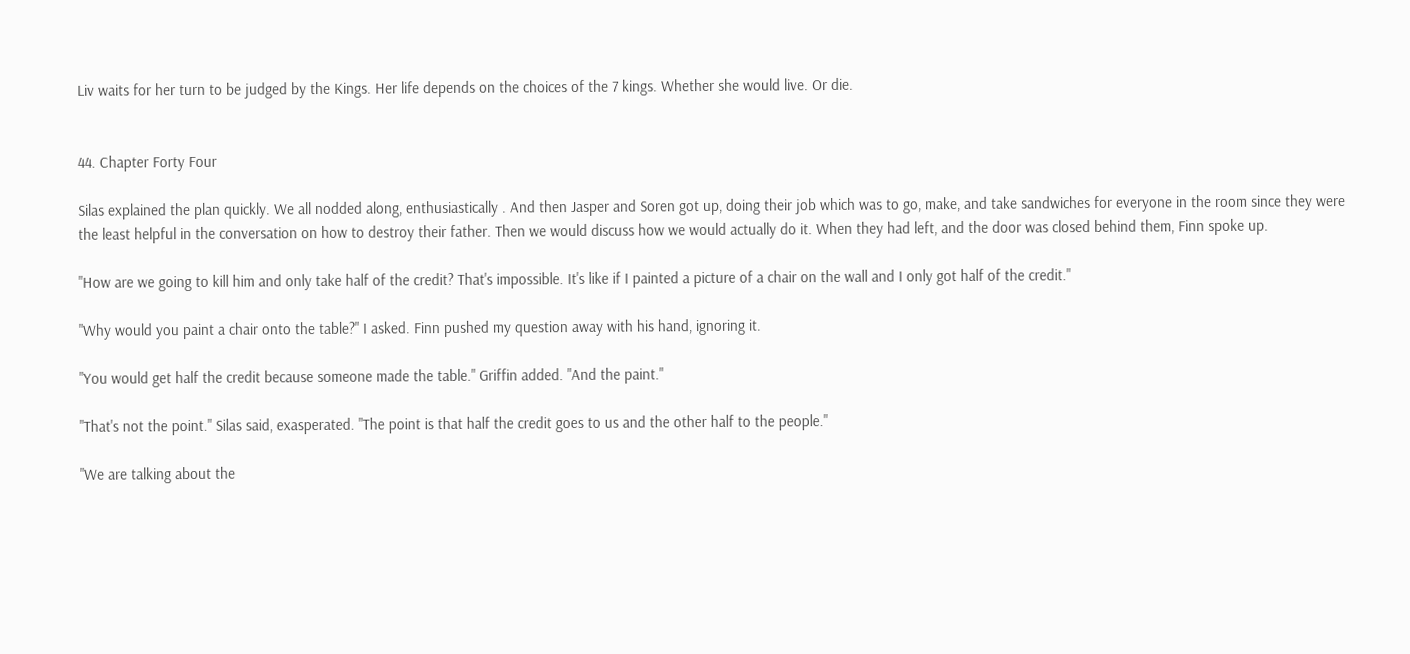Liv waits for her turn to be judged by the Kings. Her life depends on the choices of the 7 kings. Whether she would live. Or die.


44. Chapter Forty Four

Silas explained the plan quickly. We all nodded along, enthusiastically . And then Jasper and Soren got up, doing their job which was to go, make, and take sandwiches for everyone in the room since they were the least helpful in the conversation on how to destroy their father. Then we would discuss how we would actually do it. When they had left, and the door was closed behind them, Finn spoke up.

"How are we going to kill him and only take half of the credit? That's impossible. It's like if I painted a picture of a chair on the wall and I only got half of the credit."

"Why would you paint a chair onto the table?" I asked. Finn pushed my question away with his hand, ignoring it.

"You would get half the credit because someone made the table." Griffin added. "And the paint."

"That's not the point." Silas said, exasperated. "The point is that half the credit goes to us and the other half to the people."

"We are talking about the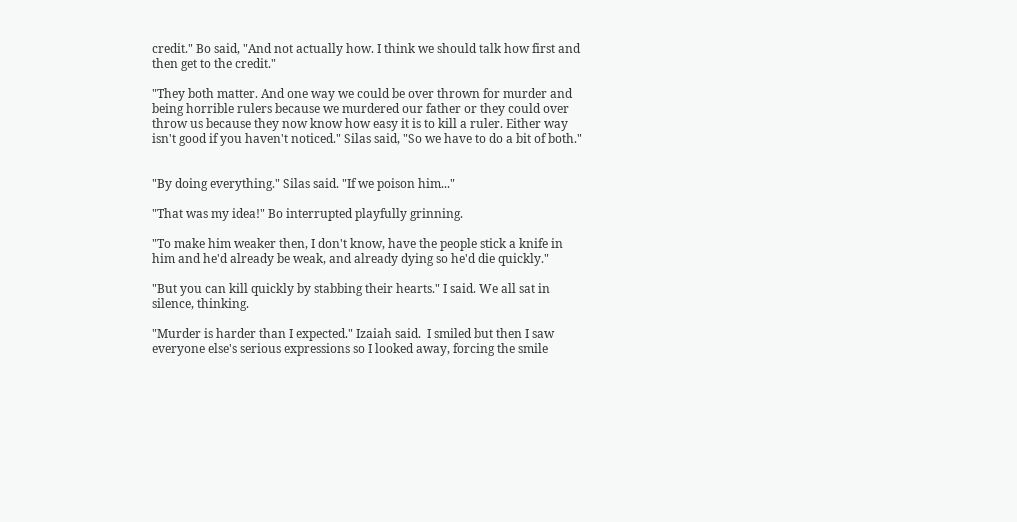credit." Bo said, "And not actually how. I think we should talk how first and then get to the credit."

"They both matter. And one way we could be over thrown for murder and being horrible rulers because we murdered our father or they could over throw us because they now know how easy it is to kill a ruler. Either way isn't good if you haven't noticed." Silas said, "So we have to do a bit of both."


"By doing everything." Silas said. "If we poison him..."

"That was my idea!" Bo interrupted playfully grinning.

"To make him weaker then, I don't know, have the people stick a knife in him and he'd already be weak, and already dying so he'd die quickly."

"But you can kill quickly by stabbing their hearts." I said. We all sat in silence, thinking.

"Murder is harder than I expected." Izaiah said.  I smiled but then I saw everyone else's serious expressions so I looked away, forcing the smile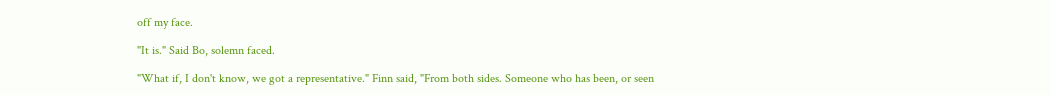off my face.

"It is." Said Bo, solemn faced.

"What if, I don't know, we got a representative." Finn said, "From both sides. Someone who has been, or seen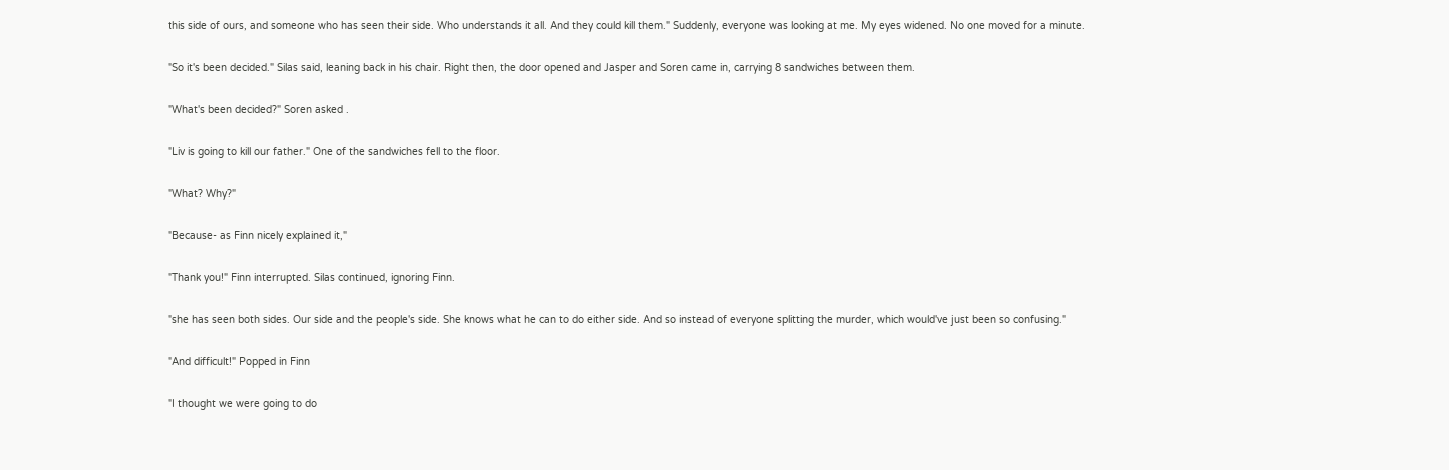this side of ours, and someone who has seen their side. Who understands it all. And they could kill them." Suddenly, everyone was looking at me. My eyes widened. No one moved for a minute.

"So it's been decided." Silas said, leaning back in his chair. Right then, the door opened and Jasper and Soren came in, carrying 8 sandwiches between them.

"What's been decided?" Soren asked .

"Liv is going to kill our father." One of the sandwiches fell to the floor.

"What? Why?"

"Because- as Finn nicely explained it,"

"Thank you!" Finn interrupted. Silas continued, ignoring Finn.

"she has seen both sides. Our side and the people's side. She knows what he can to do either side. And so instead of everyone splitting the murder, which would've just been so confusing."

"And difficult!" Popped in Finn

"I thought we were going to do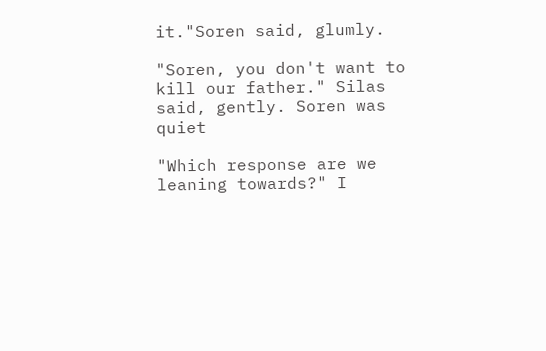it."Soren said, glumly.

"Soren, you don't want to kill our father." Silas said, gently. Soren was quiet

"Which response are we leaning towards?" I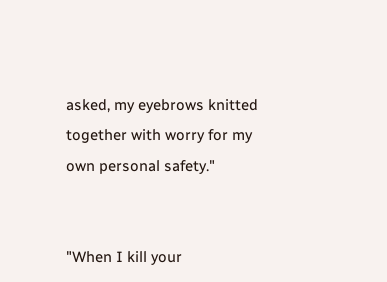asked, my eyebrows knitted together with worry for my own personal safety."


"When I kill your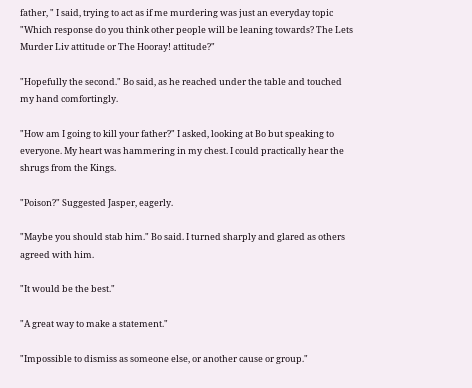father, " I said, trying to act as if me murdering was just an everyday topic "Which response do you think other people will be leaning towards? The Lets Murder Liv attitude or The Hooray! attitude?"

"Hopefully the second." Bo said, as he reached under the table and touched my hand comfortingly.

"How am I going to kill your father?" I asked, looking at Bo but speaking to everyone. My heart was hammering in my chest. I could practically hear the shrugs from the Kings.

"Poison?" Suggested Jasper, eagerly.

"Maybe you should stab him." Bo said. I turned sharply and glared as others agreed with him.

"It would be the best."

"A great way to make a statement."

"Impossible to dismiss as someone else, or another cause or group."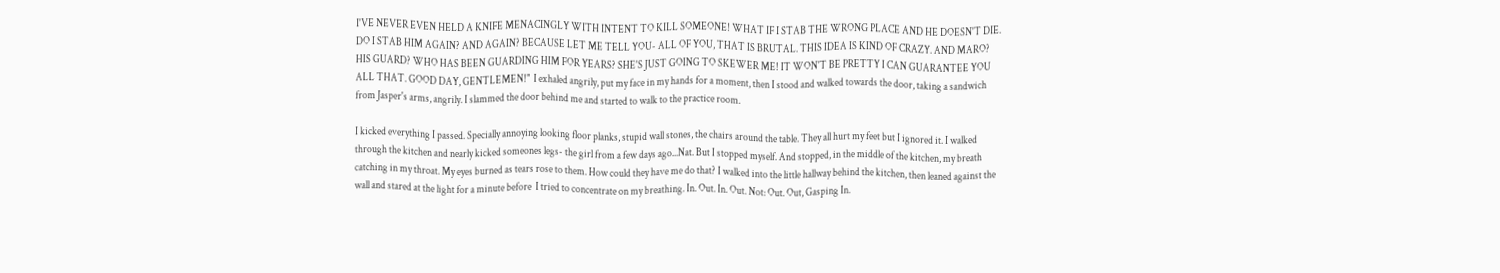I'VE NEVER EVEN HELD A KNIFE MENACINGLY WITH INTENT TO KILL SOMEONE! WHAT IF I STAB THE WRONG PLACE AND HE DOESN'T DIE. DO I STAB HIM AGAIN? AND AGAIN? BECAUSE LET ME TELL YOU- ALL OF YOU, THAT IS BRUTAL. THIS IDEA IS KIND OF CRAZY. AND MARO? HIS GUARD? WHO HAS BEEN GUARDING HIM FOR YEARS? SHE'S JUST GOING TO SKEWER ME! IT WON'T BE PRETTY I CAN GUARANTEE YOU ALL THAT. GOOD DAY, GENTLEMEN!"  I exhaled angrily, put my face in my hands for a moment, then I stood and walked towards the door, taking a sandwich from Jasper's arms, angrily. I slammed the door behind me and started to walk to the practice room.

I kicked everything I passed. Specially annoying looking floor planks, stupid wall stones, the chairs around the table. They all hurt my feet but I ignored it. I walked through the kitchen and nearly kicked someones legs- the girl from a few days ago...Nat. But I stopped myself. And stopped, in the middle of the kitchen, my breath catching in my throat. My eyes burned as tears rose to them. How could they have me do that? I walked into the little hallway behind the kitchen, then leaned against the wall and stared at the light for a minute before  I tried to concentrate on my breathing. In. Out. In. Out. Not: Out. Out, Gasping In.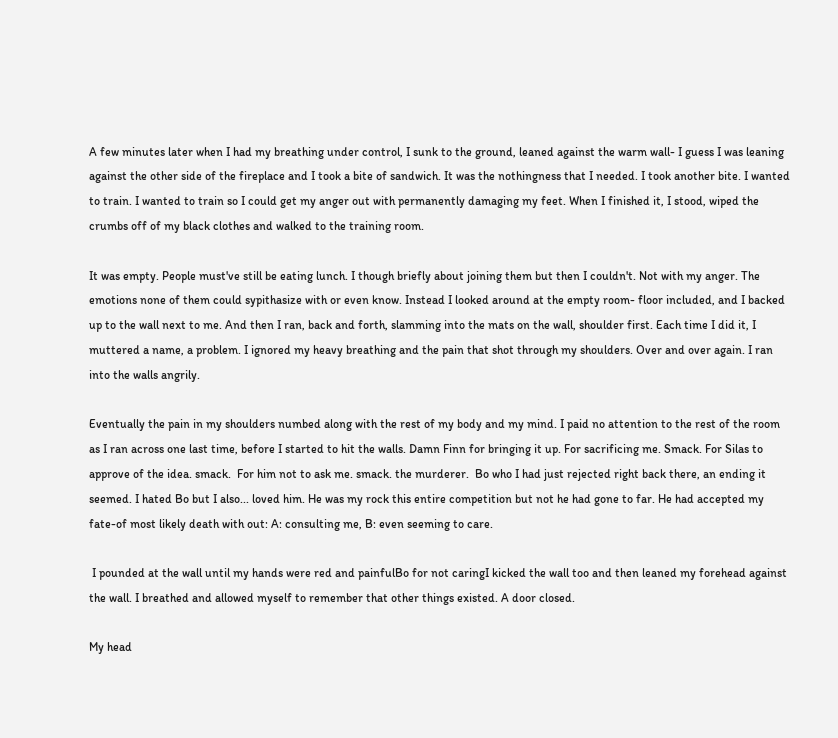A few minutes later when I had my breathing under control, I sunk to the ground, leaned against the warm wall- I guess I was leaning against the other side of the fireplace and I took a bite of sandwich. It was the nothingness that I needed. I took another bite. I wanted to train. I wanted to train so I could get my anger out with permanently damaging my feet. When I finished it, I stood, wiped the crumbs off of my black clothes and walked to the training room.

It was empty. People must've still be eating lunch. I though briefly about joining them but then I couldn't. Not with my anger. The emotions none of them could sypithasize with or even know. Instead I looked around at the empty room- floor included, and I backed up to the wall next to me. And then I ran, back and forth, slamming into the mats on the wall, shoulder first. Each time I did it, I muttered a name, a problem. I ignored my heavy breathing and the pain that shot through my shoulders. Over and over again. I ran into the walls angrily.

Eventually the pain in my shoulders numbed along with the rest of my body and my mind. I paid no attention to the rest of the room as I ran across one last time, before I started to hit the walls. Damn Finn for bringing it up. For sacrificing me. Smack. For Silas to approve of the idea. smack.  For him not to ask me. smack. the murderer.  Bo who I had just rejected right back there, an ending it seemed. I hated Bo but I also... loved him. He was my rock this entire competition but not he had gone to far. He had accepted my fate-of most likely death with out: A: consulting me, B: even seeming to care.

 I pounded at the wall until my hands were red and painfulBo for not caringI kicked the wall too and then leaned my forehead against the wall. I breathed and allowed myself to remember that other things existed. A door closed.

My head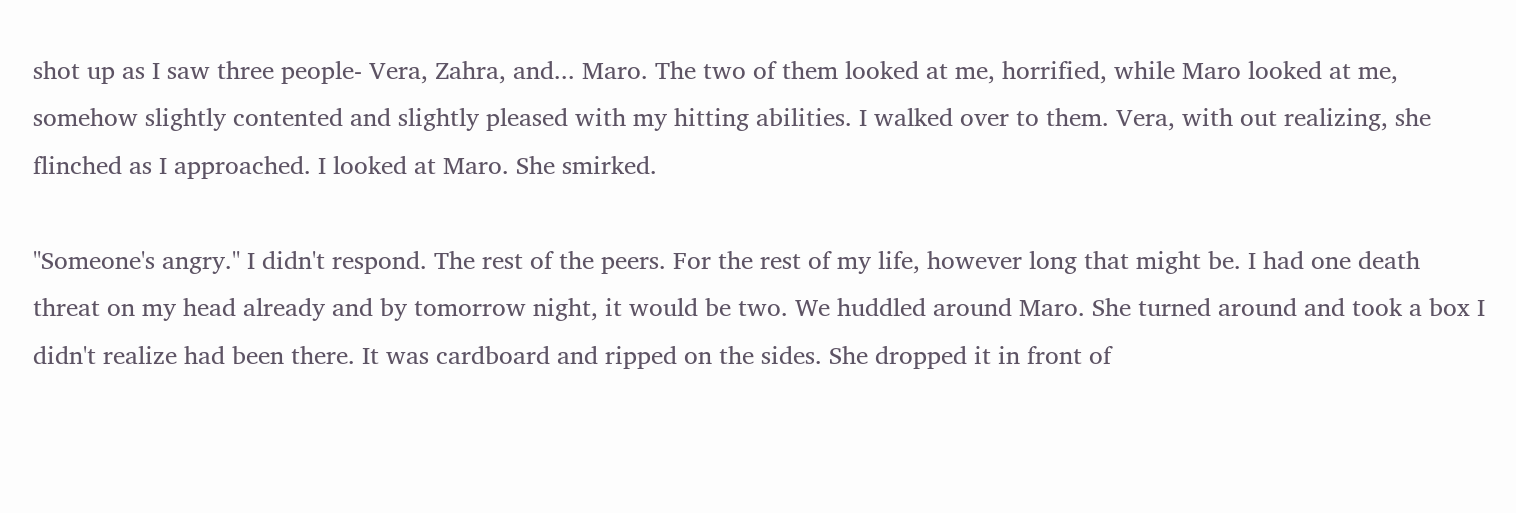shot up as I saw three people- Vera, Zahra, and... Maro. The two of them looked at me, horrified, while Maro looked at me, somehow slightly contented and slightly pleased with my hitting abilities. I walked over to them. Vera, with out realizing, she flinched as I approached. I looked at Maro. She smirked.

"Someone's angry." I didn't respond. The rest of the peers. For the rest of my life, however long that might be. I had one death threat on my head already and by tomorrow night, it would be two. We huddled around Maro. She turned around and took a box I didn't realize had been there. It was cardboard and ripped on the sides. She dropped it in front of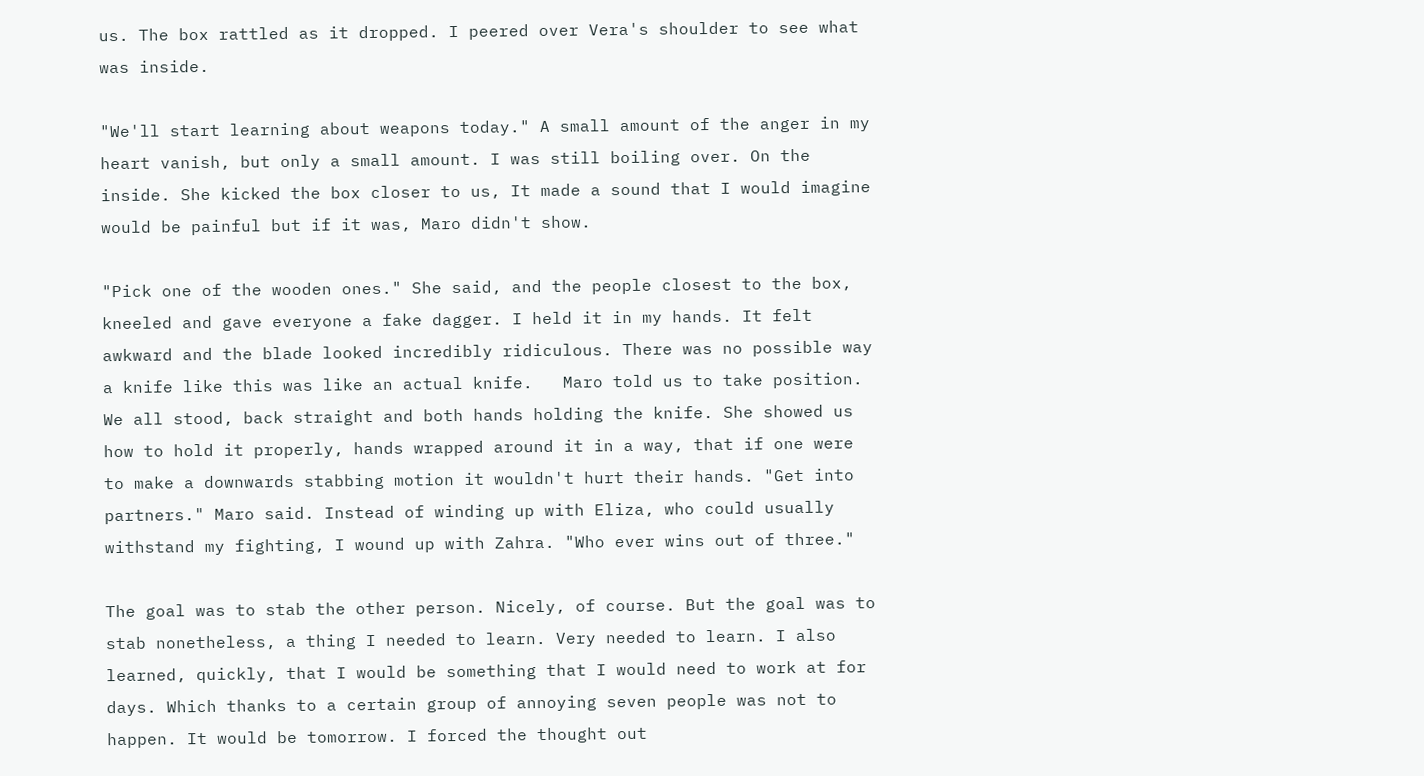us. The box rattled as it dropped. I peered over Vera's shoulder to see what was inside.

"We'll start learning about weapons today." A small amount of the anger in my heart vanish, but only a small amount. I was still boiling over. On the inside. She kicked the box closer to us, It made a sound that I would imagine would be painful but if it was, Maro didn't show.

"Pick one of the wooden ones." She said, and the people closest to the box, kneeled and gave everyone a fake dagger. I held it in my hands. It felt awkward and the blade looked incredibly ridiculous. There was no possible way a knife like this was like an actual knife.   Maro told us to take position. We all stood, back straight and both hands holding the knife. She showed us how to hold it properly, hands wrapped around it in a way, that if one were to make a downwards stabbing motion it wouldn't hurt their hands. "Get into partners." Maro said. Instead of winding up with Eliza, who could usually withstand my fighting, I wound up with Zahra. "Who ever wins out of three."

The goal was to stab the other person. Nicely, of course. But the goal was to stab nonetheless, a thing I needed to learn. Very needed to learn. I also learned, quickly, that I would be something that I would need to work at for days. Which thanks to a certain group of annoying seven people was not to happen. It would be tomorrow. I forced the thought out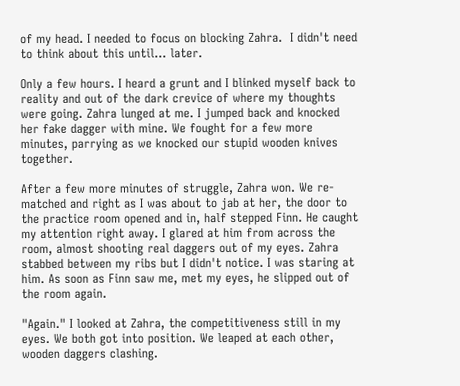of my head. I needed to focus on blocking Zahra.  I didn't need to think about this until... later.

Only a few hours. I heard a grunt and I blinked myself back to reality and out of the dark crevice of where my thoughts were going. Zahra lunged at me. I jumped back and knocked her fake dagger with mine. We fought for a few more minutes, parrying as we knocked our stupid wooden knives together.

After a few more minutes of struggle, Zahra won. We re-matched and right as I was about to jab at her, the door to the practice room opened and in, half stepped Finn. He caught my attention right away. I glared at him from across the room, almost shooting real daggers out of my eyes. Zahra stabbed between my ribs but I didn't notice. I was staring at him. As soon as Finn saw me, met my eyes, he slipped out of the room again.

"Again." I looked at Zahra, the competitiveness still in my eyes. We both got into position. We leaped at each other, wooden daggers clashing.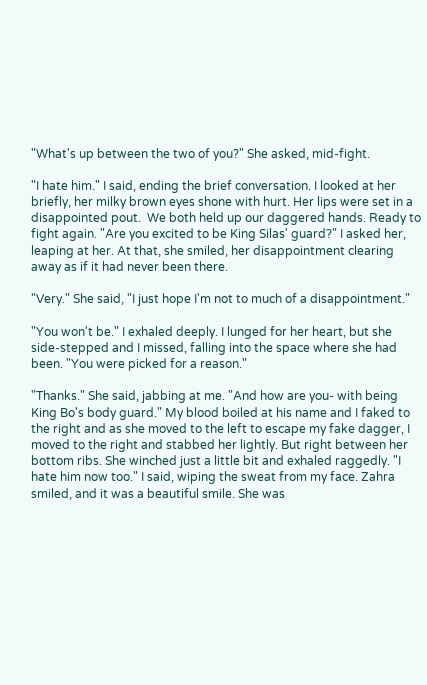"What's up between the two of you?" She asked, mid-fight.

"I hate him." I said, ending the brief conversation. I looked at her briefly, her milky brown eyes shone with hurt. Her lips were set in a disappointed pout.  We both held up our daggered hands. Ready to fight again. "Are you excited to be King Silas' guard?" I asked her, leaping at her. At that, she smiled, her disappointment clearing away as if it had never been there.

"Very." She said, "I just hope I'm not to much of a disappointment."

"You won't be." I exhaled deeply. I lunged for her heart, but she side-stepped and I missed, falling into the space where she had been. "You were picked for a reason."

"Thanks." She said, jabbing at me. "And how are you- with being King Bo's body guard." My blood boiled at his name and I faked to the right and as she moved to the left to escape my fake dagger, I moved to the right and stabbed her lightly. But right between her bottom ribs. She winched just a little bit and exhaled raggedly. "I hate him now too." I said, wiping the sweat from my face. Zahra smiled, and it was a beautiful smile. She was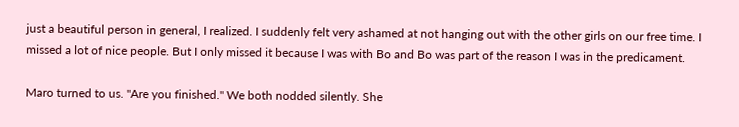just a beautiful person in general, I realized. I suddenly felt very ashamed at not hanging out with the other girls on our free time. I missed a lot of nice people. But I only missed it because I was with Bo and Bo was part of the reason I was in the predicament.

Maro turned to us. "Are you finished." We both nodded silently. She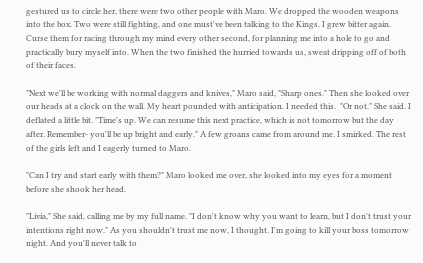gestured us to circle her, there were two other people with Maro. We dropped the wooden weapons into the box. Two were still fighting, and one must've been talking to the Kings. I grew bitter again. Curse them for racing through my mind every other second, for planning me into a hole to go and practically bury myself into. When the two finished the hurried towards us, sweat dripping off of both of their faces.

"Next we'll be working with normal daggers and knives," Maro said, "Sharp ones." Then she looked over our heads at a clock on the wall. My heart pounded with anticipation. I needed this.  "Or not." She said. I deflated a little bit. "Time's up. We can resume this next practice, which is not tomorrow but the day after. Remember- you'll be up bright and early." A few groans came from around me. I smirked. The rest of the girls left and I eagerly turned to Maro.

"Can I try and start early with them?" Maro looked me over, she looked into my eyes for a moment before she shook her head.

"Livia," She said, calling me by my full name. "I don't know why you want to learn, but I don't trust your intentions right now." As you shouldn't trust me now, I thought. I'm going to kill your boss tomorrow night. And you'll never talk to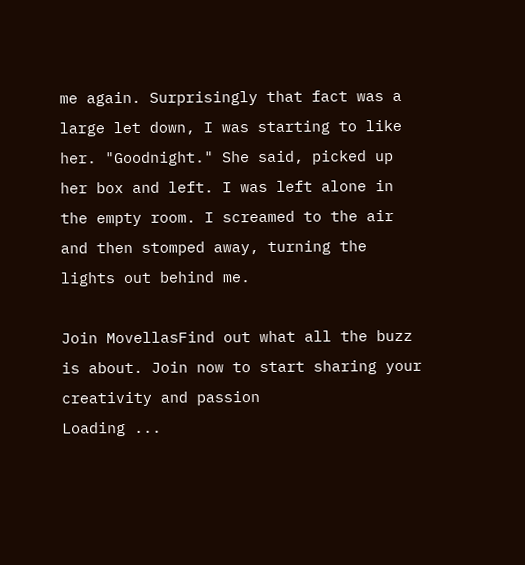me again. Surprisingly that fact was a large let down, I was starting to like her. "Goodnight." She said, picked up her box and left. I was left alone in the empty room. I screamed to the air and then stomped away, turning the lights out behind me.

Join MovellasFind out what all the buzz is about. Join now to start sharing your creativity and passion
Loading ...